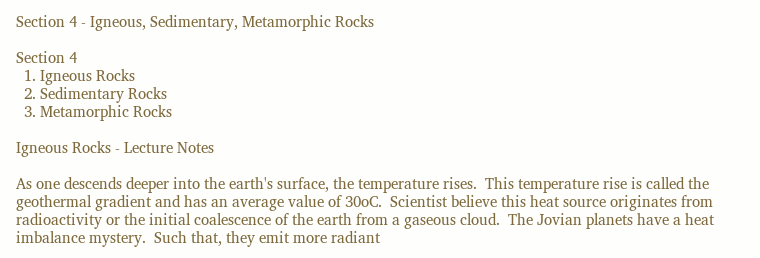Section 4 - Igneous, Sedimentary, Metamorphic Rocks

Section 4
  1. Igneous Rocks
  2. Sedimentary Rocks
  3. Metamorphic Rocks

Igneous Rocks - Lecture Notes

As one descends deeper into the earth's surface, the temperature rises.  This temperature rise is called the geothermal gradient and has an average value of 30oC.  Scientist believe this heat source originates from radioactivity or the initial coalescence of the earth from a gaseous cloud.  The Jovian planets have a heat imbalance mystery.  Such that, they emit more radiant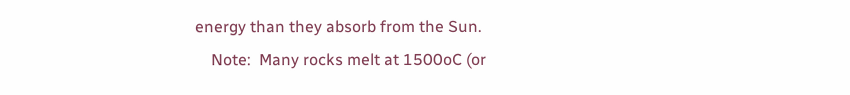energy than they absorb from the Sun.
    Note:  Many rocks melt at 1500oC (or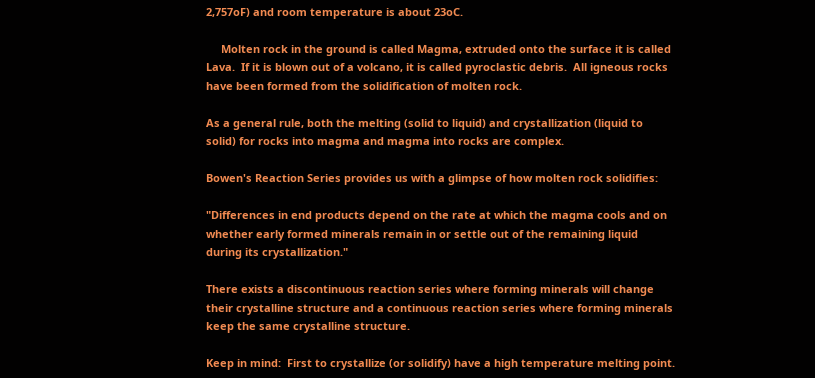2,757oF) and room temperature is about 23oC.

     Molten rock in the ground is called Magma, extruded onto the surface it is called Lava.  If it is blown out of a volcano, it is called pyroclastic debris.  All igneous rocks have been formed from the solidification of molten rock.

As a general rule, both the melting (solid to liquid) and crystallization (liquid to solid) for rocks into magma and magma into rocks are complex.

Bowen's Reaction Series provides us with a glimpse of how molten rock solidifies:

"Differences in end products depend on the rate at which the magma cools and on whether early formed minerals remain in or settle out of the remaining liquid during its crystallization."

There exists a discontinuous reaction series where forming minerals will change their crystalline structure and a continuous reaction series where forming minerals keep the same crystalline structure.

Keep in mind:  First to crystallize (or solidify) have a high temperature melting point.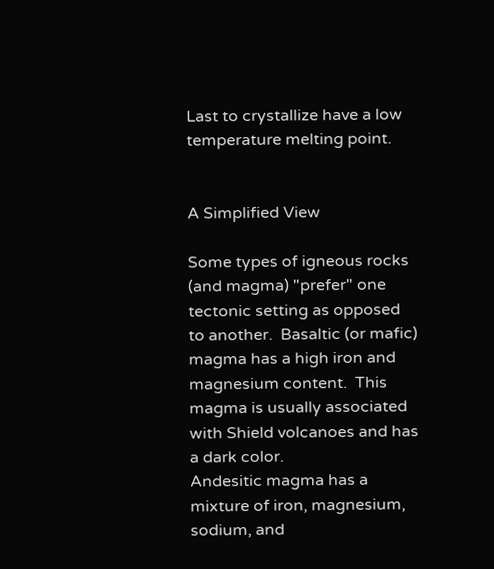Last to crystallize have a low temperature melting point.


A Simplified View

Some types of igneous rocks (and magma) "prefer" one tectonic setting as opposed to another.  Basaltic (or mafic) magma has a high iron and magnesium content.  This magma is usually associated with Shield volcanoes and has a dark color.
Andesitic magma has a mixture of iron, magnesium, sodium, and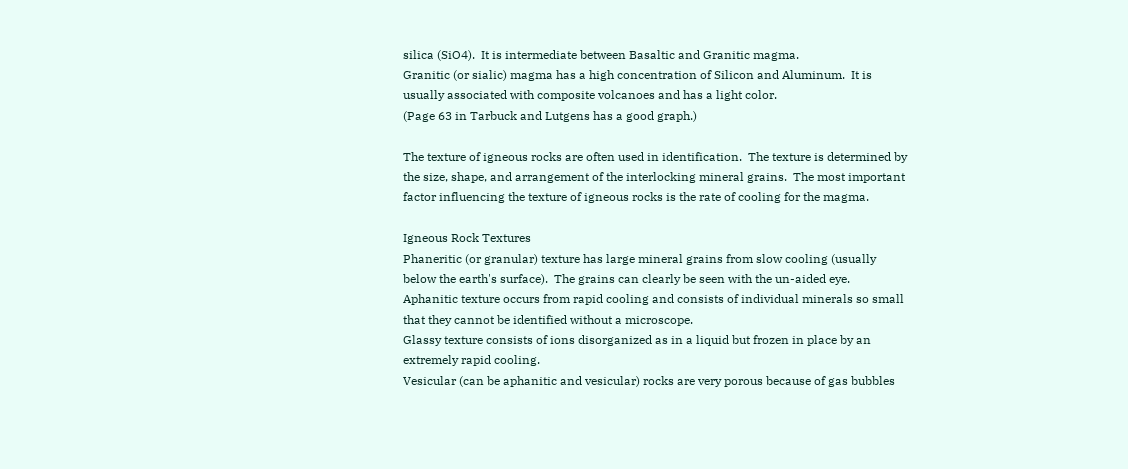silica (SiO4).  It is intermediate between Basaltic and Granitic magma.
Granitic (or sialic) magma has a high concentration of Silicon and Aluminum.  It is usually associated with composite volcanoes and has a light color.
(Page 63 in Tarbuck and Lutgens has a good graph.)

The texture of igneous rocks are often used in identification.  The texture is determined by the size, shape, and arrangement of the interlocking mineral grains.  The most important factor influencing the texture of igneous rocks is the rate of cooling for the magma.

Igneous Rock Textures
Phaneritic (or granular) texture has large mineral grains from slow cooling (usually below the earth's surface).  The grains can clearly be seen with the un-aided eye.
Aphanitic texture occurs from rapid cooling and consists of individual minerals so small that they cannot be identified without a microscope.
Glassy texture consists of ions disorganized as in a liquid but frozen in place by an extremely rapid cooling.
Vesicular (can be aphanitic and vesicular) rocks are very porous because of gas bubbles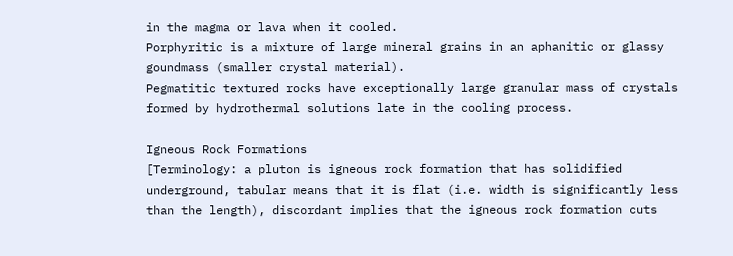in the magma or lava when it cooled.
Porphyritic is a mixture of large mineral grains in an aphanitic or glassy goundmass (smaller crystal material).
Pegmatitic textured rocks have exceptionally large granular mass of crystals formed by hydrothermal solutions late in the cooling process.

Igneous Rock Formations
[Terminology: a pluton is igneous rock formation that has solidified underground, tabular means that it is flat (i.e. width is significantly less than the length), discordant implies that the igneous rock formation cuts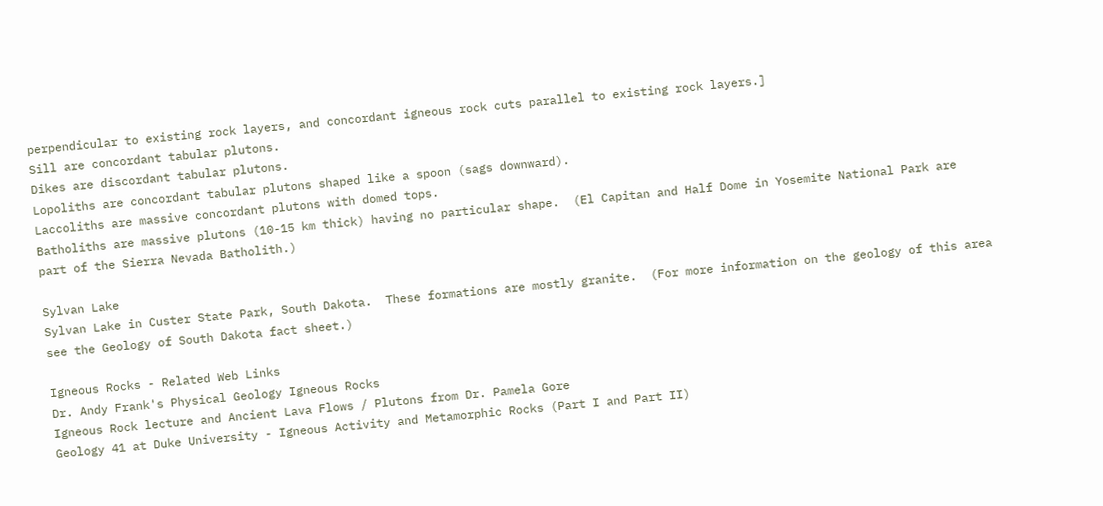perpendicular to existing rock layers, and concordant igneous rock cuts parallel to existing rock layers.]
Sill are concordant tabular plutons.
Dikes are discordant tabular plutons.
Lopoliths are concordant tabular plutons shaped like a spoon (sags downward).
Laccoliths are massive concordant plutons with domed tops.
Batholiths are massive plutons (10-15 km thick) having no particular shape.  (El Capitan and Half Dome in Yosemite National Park are part of the Sierra Nevada Batholith.)

Sylvan Lake
Sylvan Lake in Custer State Park, South Dakota.  These formations are mostly granite.  (For more information on the geology of this area see the Geology of South Dakota fact sheet.)

Igneous Rocks - Related Web Links
Dr. Andy Frank's Physical Geology Igneous Rocks
Igneous Rock lecture and Ancient Lava Flows / Plutons from Dr. Pamela Gore
Geology 41 at Duke University - Igneous Activity and Metamorphic Rocks (Part I and Part II)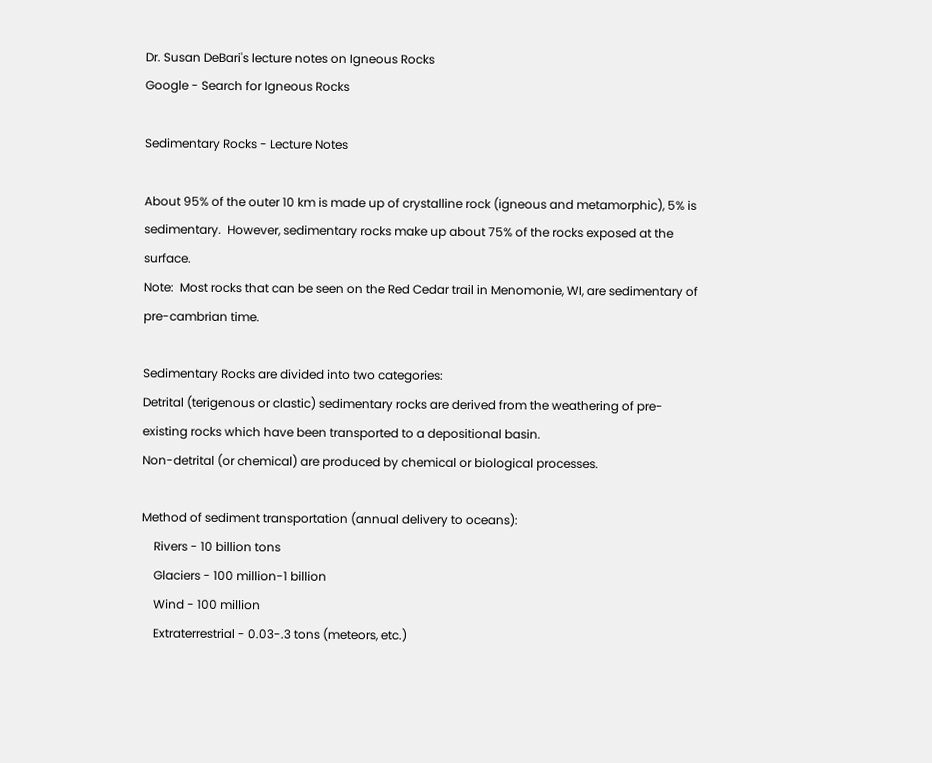Dr. Susan DeBari's lecture notes on Igneous Rocks
Google - Search for Igneous Rocks

Sedimentary Rocks - Lecture Notes

About 95% of the outer 10 km is made up of crystalline rock (igneous and metamorphic), 5% is sedimentary.  However, sedimentary rocks make up about 75% of the rocks exposed at the surface.
Note:  Most rocks that can be seen on the Red Cedar trail in Menomonie, WI, are sedimentary of pre-cambrian time.

Sedimentary Rocks are divided into two categories:
Detrital (terigenous or clastic) sedimentary rocks are derived from the weathering of pre-existing rocks which have been transported to a depositional basin.
Non-detrital (or chemical) are produced by chemical or biological processes.

Method of sediment transportation (annual delivery to oceans):
    Rivers - 10 billion tons
    Glaciers - 100 million-1 billion
    Wind - 100 million
    Extraterrestrial - 0.03-.3 tons (meteors, etc.)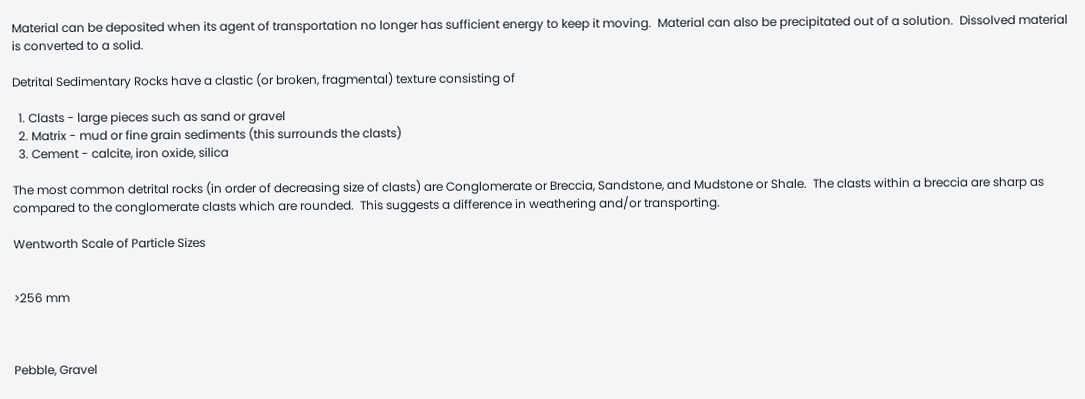Material can be deposited when its agent of transportation no longer has sufficient energy to keep it moving.  Material can also be precipitated out of a solution.  Dissolved material is converted to a solid.

Detrital Sedimentary Rocks have a clastic (or broken, fragmental) texture consisting of

  1. Clasts - large pieces such as sand or gravel
  2. Matrix - mud or fine grain sediments (this surrounds the clasts)
  3. Cement - calcite, iron oxide, silica

The most common detrital rocks (in order of decreasing size of clasts) are Conglomerate or Breccia, Sandstone, and Mudstone or Shale.  The clasts within a breccia are sharp as compared to the conglomerate clasts which are rounded.  This suggests a difference in weathering and/or transporting.

Wentworth Scale of Particle Sizes


>256 mm



Pebble, Gravel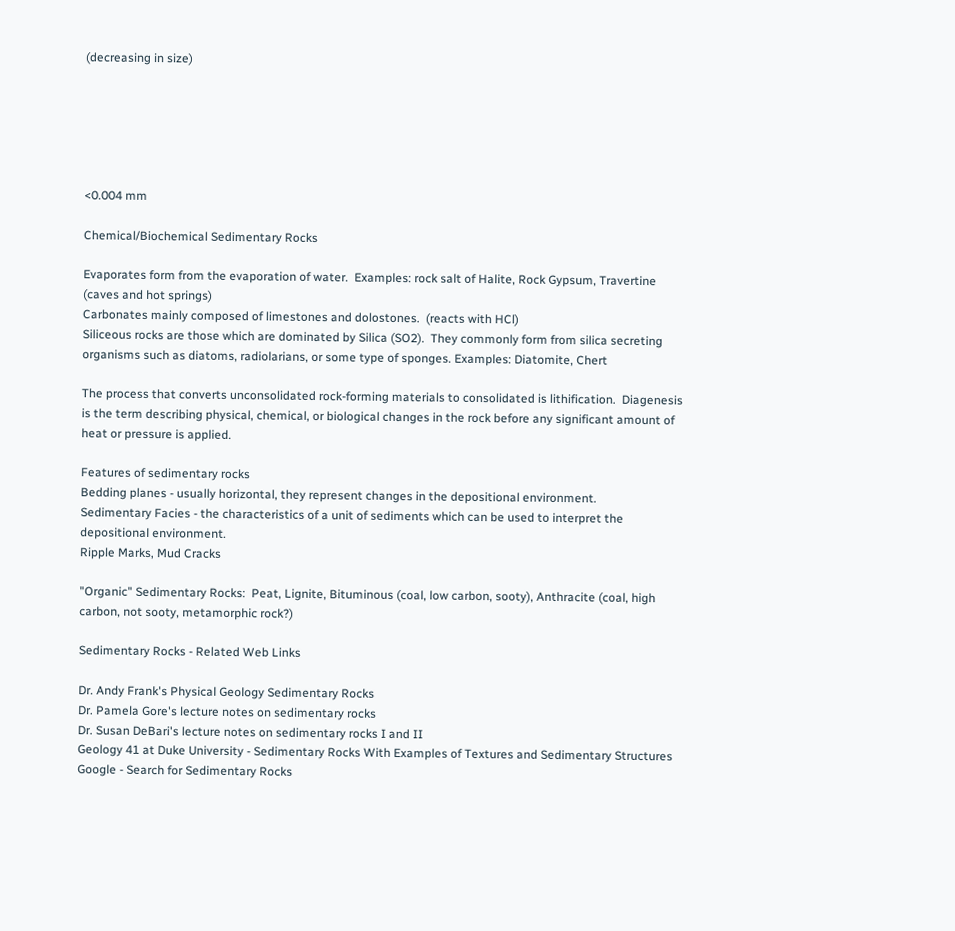(decreasing in size)






<0.004 mm

Chemical/Biochemical Sedimentary Rocks

Evaporates form from the evaporation of water.  Examples: rock salt of Halite, Rock Gypsum, Travertine (caves and hot springs)
Carbonates mainly composed of limestones and dolostones.  (reacts with HCl)
Siliceous rocks are those which are dominated by Silica (SO2).  They commonly form from silica secreting organisms such as diatoms, radiolarians, or some type of sponges. Examples: Diatomite, Chert

The process that converts unconsolidated rock-forming materials to consolidated is lithification.  Diagenesis is the term describing physical, chemical, or biological changes in the rock before any significant amount of heat or pressure is applied.

Features of sedimentary rocks
Bedding planes - usually horizontal, they represent changes in the depositional environment.
Sedimentary Facies - the characteristics of a unit of sediments which can be used to interpret the depositional environment.
Ripple Marks, Mud Cracks

"Organic" Sedimentary Rocks:  Peat, Lignite, Bituminous (coal, low carbon, sooty), Anthracite (coal, high carbon, not sooty, metamorphic rock?)

Sedimentary Rocks - Related Web Links

Dr. Andy Frank's Physical Geology Sedimentary Rocks
Dr. Pamela Gore's lecture notes on sedimentary rocks
Dr. Susan DeBari's lecture notes on sedimentary rocks I and II
Geology 41 at Duke University - Sedimentary Rocks With Examples of Textures and Sedimentary Structures
Google - Search for Sedimentary Rocks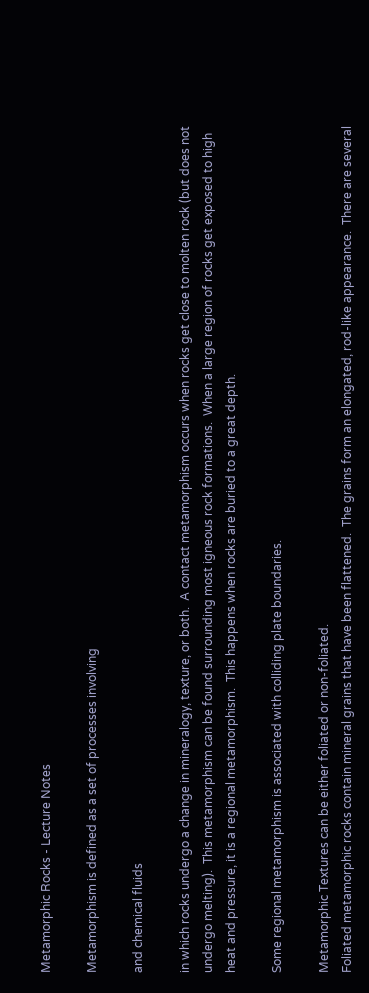Metamorphic Rocks - Lecture Notes

Metamorphism is defined as a set of processes involving

and chemical fluids

in which rocks undergo a change in mineralogy, texture, or both.  A contact metamorphism occurs when rocks get close to molten rock (but does not undergo melting).  This metamorphism can be found surrounding most igneous rock formations.  When a large region of rocks get exposed to high heat and pressure, it is a regional metamorphism.  This happens when rocks are buried to a great depth.

Some regional metamorphism is associated with colliding plate boundaries.

Metamorphic Textures can be either foliated or non-foliated.
Foliated metamorphic rocks contain mineral grains that have been flattened.  The grains form an elongated, rod-like appearance.  There are several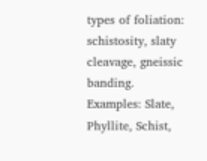types of foliation: schistosity, slaty cleavage, gneissic banding.  Examples: Slate, Phyllite, Schist,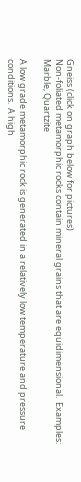Gneiss (click on graph below for pictures)
Non-foliated metamorphic rocks contain mineral grains that are equidimensional.  Examples: Marble, Quartzite

A low grade metamorphic rock is generated in a relatively low temperature and pressure conditions.  A high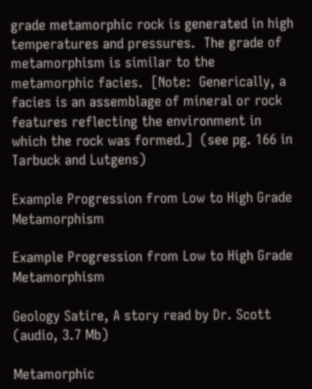grade metamorphic rock is generated in high temperatures and pressures.  The grade of metamorphism is similar to the metamorphic facies.  [Note:  Generically, a facies is an assemblage of mineral or rock features reflecting the environment in which the rock was formed.]  (see pg. 166 in Tarbuck and Lutgens)

Example Progression from Low to High Grade Metamorphism

Example Progression from Low to High Grade Metamorphism

Geology Satire, A story read by Dr. Scott (audio, 3.7 Mb)

Metamorphic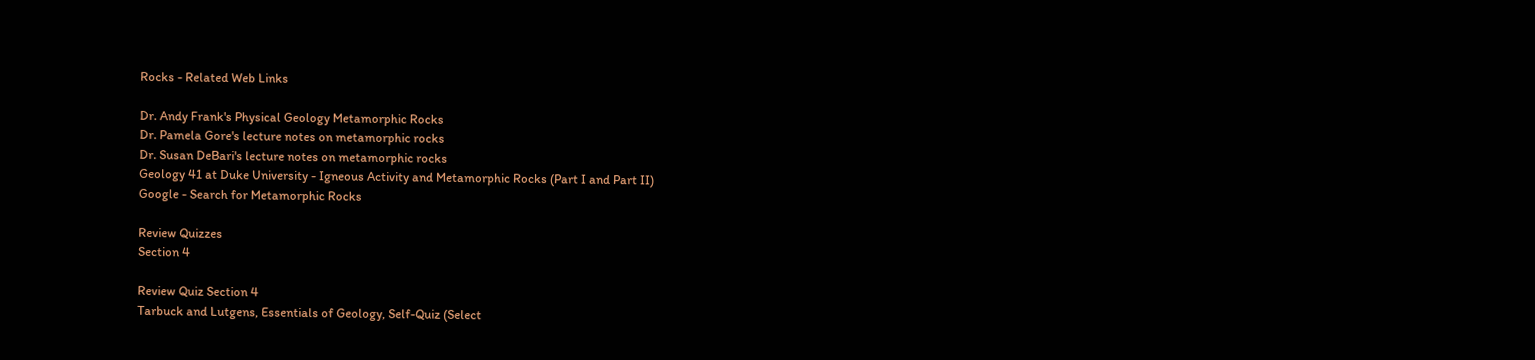Rocks - Related Web Links

Dr. Andy Frank's Physical Geology Metamorphic Rocks
Dr. Pamela Gore's lecture notes on metamorphic rocks
Dr. Susan DeBari's lecture notes on metamorphic rocks
Geology 41 at Duke University - Igneous Activity and Metamorphic Rocks (Part I and Part II)
Google - Search for Metamorphic Rocks

Review Quizzes
Section 4

Review Quiz Section 4
Tarbuck and Lutgens, Essentials of Geology, Self-Quiz (Select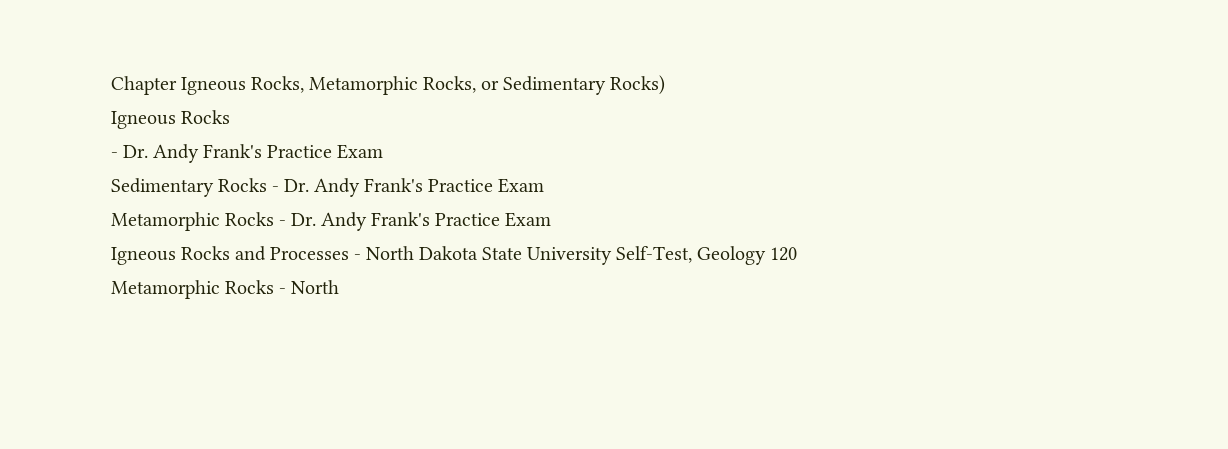Chapter Igneous Rocks, Metamorphic Rocks, or Sedimentary Rocks)
Igneous Rocks
- Dr. Andy Frank's Practice Exam
Sedimentary Rocks - Dr. Andy Frank's Practice Exam
Metamorphic Rocks - Dr. Andy Frank's Practice Exam
Igneous Rocks and Processes - North Dakota State University Self-Test, Geology 120
Metamorphic Rocks - North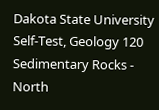Dakota State University Self-Test, Geology 120
Sedimentary Rocks - North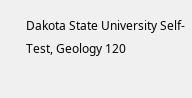Dakota State University Self-Test, Geology 120